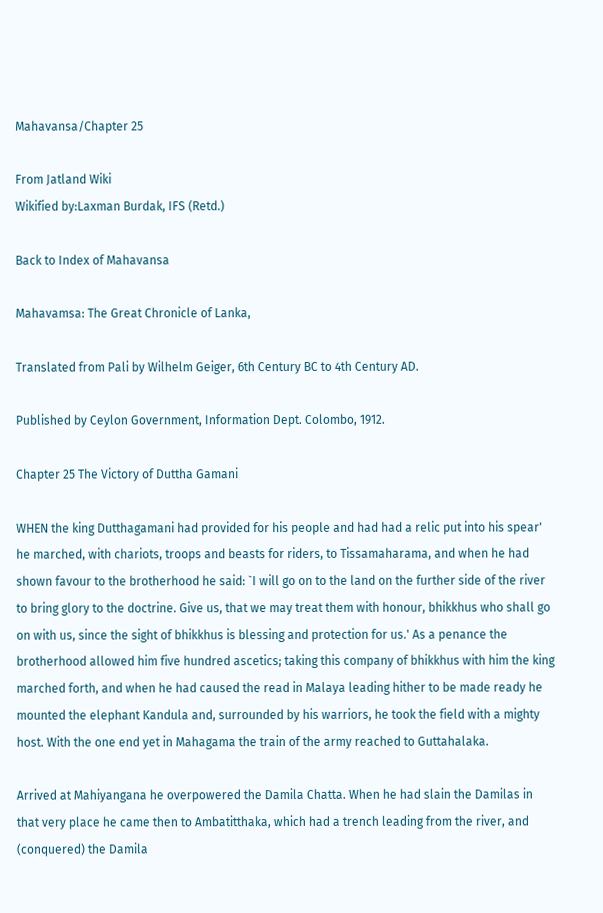Mahavansa/Chapter 25

From Jatland Wiki
Wikified by:Laxman Burdak, IFS (Retd.)

Back to Index of Mahavansa

Mahavamsa: The Great Chronicle of Lanka,

Translated from Pali by Wilhelm Geiger, 6th Century BC to 4th Century AD.

Published by Ceylon Government, Information Dept. Colombo, 1912.

Chapter 25 The Victory of Duttha Gamani

WHEN the king Dutthagamani had provided for his people and had had a relic put into his spear' he marched, with chariots, troops and beasts for riders, to Tissamaharama, and when he had shown favour to the brotherhood he said: `I will go on to the land on the further side of the river to bring glory to the doctrine. Give us, that we may treat them with honour, bhikkhus who shall go on with us, since the sight of bhikkhus is blessing and protection for us.' As a penance the brotherhood allowed him five hundred ascetics; taking this company of bhikkhus with him the king marched forth, and when he had caused the read in Malaya leading hither to be made ready he mounted the elephant Kandula and, surrounded by his warriors, he took the field with a mighty host. With the one end yet in Mahagama the train of the army reached to Guttahalaka.

Arrived at Mahiyangana he overpowered the Damila Chatta. When he had slain the Damilas in that very place he came then to Ambatitthaka, which had a trench leading from the river, and (conquered) the Damila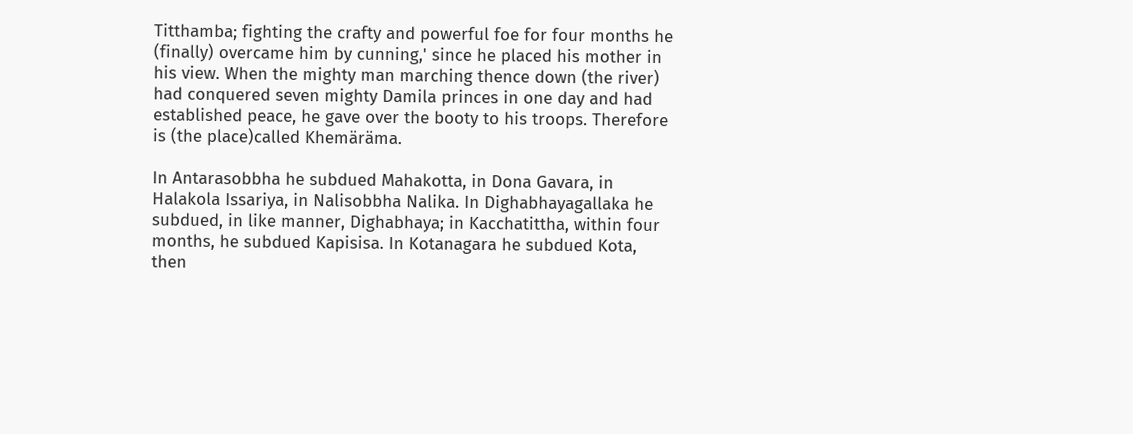Titthamba; fighting the crafty and powerful foe for four months he (finally) overcame him by cunning,' since he placed his mother in his view. When the mighty man marching thence down (the river) had conquered seven mighty Damila princes in one day and had established peace, he gave over the booty to his troops. Therefore is (the place)called Khemäräma.

In Antarasobbha he subdued Mahakotta, in Dona Gavara, in Halakola Issariya, in Nalisobbha Nalika. In Dighabhayagallaka he subdued, in like manner, Dighabhaya; in Kacchatittha, within four months, he subdued Kapisisa. In Kotanagara he subdued Kota, then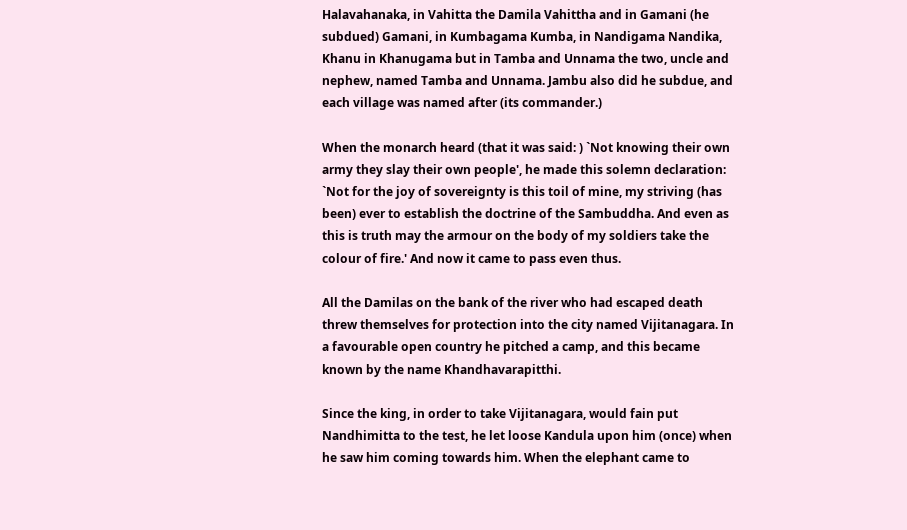Halavahanaka, in Vahitta the Damila Vahittha and in Gamani (he subdued) Gamani, in Kumbagama Kumba, in Nandigama Nandika, Khanu in Khanugama but in Tamba and Unnama the two, uncle and nephew, named Tamba and Unnama. Jambu also did he subdue, and each village was named after (its commander.)

When the monarch heard (that it was said: ) `Not knowing their own army they slay their own people', he made this solemn declaration: `Not for the joy of sovereignty is this toil of mine, my striving (has been) ever to establish the doctrine of the Sambuddha. And even as this is truth may the armour on the body of my soldiers take the colour of fire.' And now it came to pass even thus.

All the Damilas on the bank of the river who had escaped death threw themselves for protection into the city named Vijitanagara. In a favourable open country he pitched a camp, and this became known by the name Khandhavarapitthi.

Since the king, in order to take Vijitanagara, would fain put Nandhimitta to the test, he let loose Kandula upon him (once) when he saw him coming towards him. When the elephant came to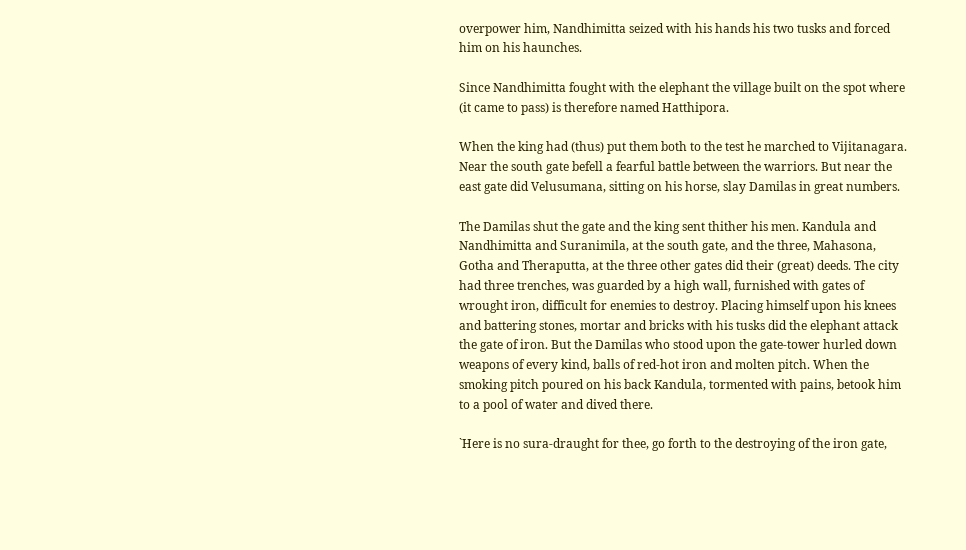overpower him, Nandhimitta seized with his hands his two tusks and forced him on his haunches.

Since Nandhimitta fought with the elephant the village built on the spot where (it came to pass) is therefore named Hatthipora.

When the king had (thus) put them both to the test he marched to Vijitanagara. Near the south gate befell a fearful battle between the warriors. But near the east gate did Velusumana, sitting on his horse, slay Damilas in great numbers.

The Damilas shut the gate and the king sent thither his men. Kandula and Nandhimitta and Suranimila, at the south gate, and the three, Mahasona, Gotha and Theraputta, at the three other gates did their (great) deeds. The city had three trenches, was guarded by a high wall, furnished with gates of wrought iron, difficult for enemies to destroy. Placing himself upon his knees and battering stones, mortar and bricks with his tusks did the elephant attack the gate of iron. But the Damilas who stood upon the gate-tower hurled down weapons of every kind, balls of red-hot iron and molten pitch. When the smoking pitch poured on his back Kandula, tormented with pains, betook him to a pool of water and dived there.

`Here is no sura-draught for thee, go forth to the destroying of the iron gate,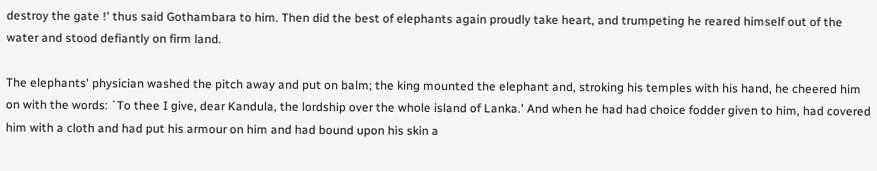destroy the gate !' thus said Gothambara to him. Then did the best of elephants again proudly take heart, and trumpeting he reared himself out of the water and stood defiantly on firm land.

The elephants' physician washed the pitch away and put on balm; the king mounted the elephant and, stroking his temples with his hand, he cheered him on with the words: `To thee I give, dear Kandula, the lordship over the whole island of Lanka.' And when he had had choice fodder given to him, had covered him with a cloth and had put his armour on him and had bound upon his skin a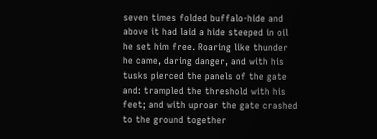seven times folded buffalo-hide and above it had laid a hide steeped in oil he set him free. Roaring like thunder he came, daring danger, and with his tusks pierced the panels of the gate and: trampled the threshold with his feet; and with uproar the gate crashed to the ground together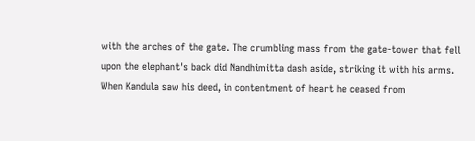with the arches of the gate. The crumbling mass from the gate-tower that fell upon the elephant's back did Nandhimitta dash aside, striking it with his arms. When Kandula saw his deed, in contentment of heart he ceased from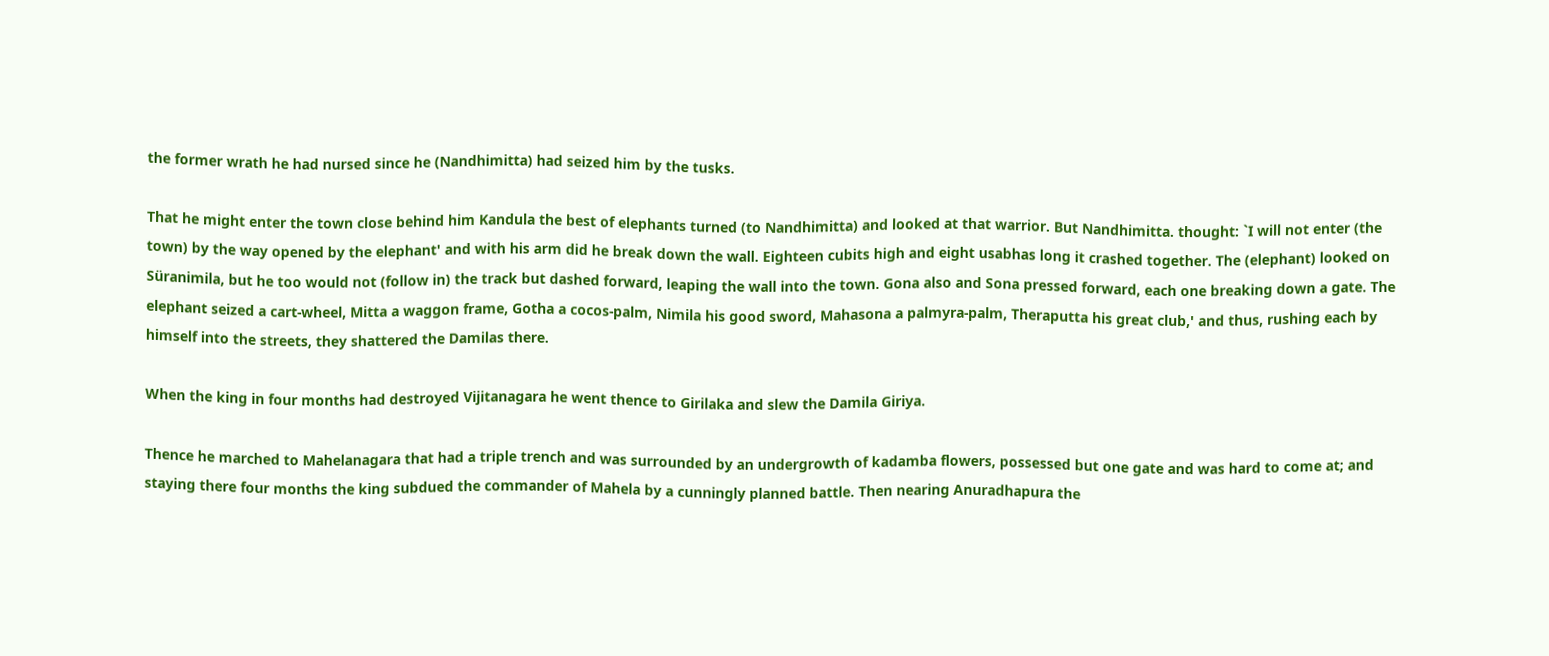the former wrath he had nursed since he (Nandhimitta) had seized him by the tusks.

That he might enter the town close behind him Kandula the best of elephants turned (to Nandhimitta) and looked at that warrior. But Nandhimitta. thought: `I will not enter (the town) by the way opened by the elephant' and with his arm did he break down the wall. Eighteen cubits high and eight usabhas long it crashed together. The (elephant) looked on Süranimila, but he too would not (follow in) the track but dashed forward, leaping the wall into the town. Gona also and Sona pressed forward, each one breaking down a gate. The elephant seized a cart-wheel, Mitta a waggon frame, Gotha a cocos-palm, Nimila his good sword, Mahasona a palmyra-palm, Theraputta his great club,' and thus, rushing each by himself into the streets, they shattered the Damilas there.

When the king in four months had destroyed Vijitanagara he went thence to Girilaka and slew the Damila Giriya.

Thence he marched to Mahelanagara that had a triple trench and was surrounded by an undergrowth of kadamba flowers, possessed but one gate and was hard to come at; and staying there four months the king subdued the commander of Mahela by a cunningly planned battle. Then nearing Anuradhapura the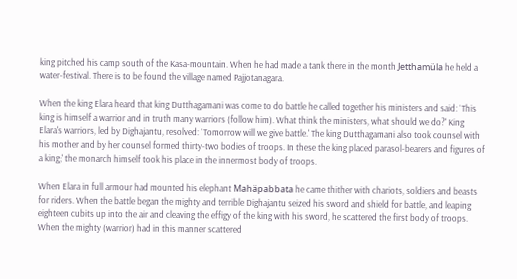king pitched his camp south of the Kasa-mountain. When he had made a tank there in the month Jetthamüla he held a water-festival. There is to be found the village named Pajjotanagara.

When the king Elara heard that king Dutthagamani was come to do battle he called together his ministers and said: `This king is himself a warrior and in truth many warriors (follow him). What think the ministers, what should we do?' King Elara's warriors, led by Dighajantu, resolved: `Tomorrow will we give battle.' The king Dutthagamani also took counsel with his mother and by her counsel formed thirty-two bodies of troops. In these the king placed parasol-bearers and figures of a king;' the monarch himself took his place in the innermost body of troops.

When Elara in full armour had mounted his elephant Mahäpabbata he came thither with chariots, soldiers and beasts for riders. When the battle began the mighty and terrible Dighajantu seized his sword and shield for battle, and leaping eighteen cubits up into the air and cleaving the effigy of the king with his sword, he scattered the first body of troops. When the mighty (warrior) had in this manner scattered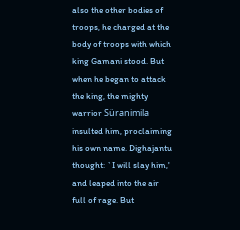also the other bodies of troops, he charged at the body of troops with which king Gamani stood. But when he began to attack the king, the mighty warrior Süranimila insulted him, proclaiming his own name. Dighajantu thought: `I will slay him,' and leaped into the air full of rage. But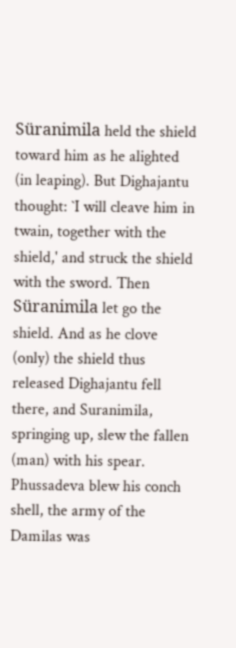Süranimila held the shield toward him as he alighted (in leaping). But Dighajantu thought: `I will cleave him in twain, together with the shield,' and struck the shield with the sword. Then Süranimila let go the shield. And as he clove (only) the shield thus released Dighajantu fell there, and Suranimila, springing up, slew the fallen (man) with his spear. Phussadeva blew his conch shell, the army of the Damilas was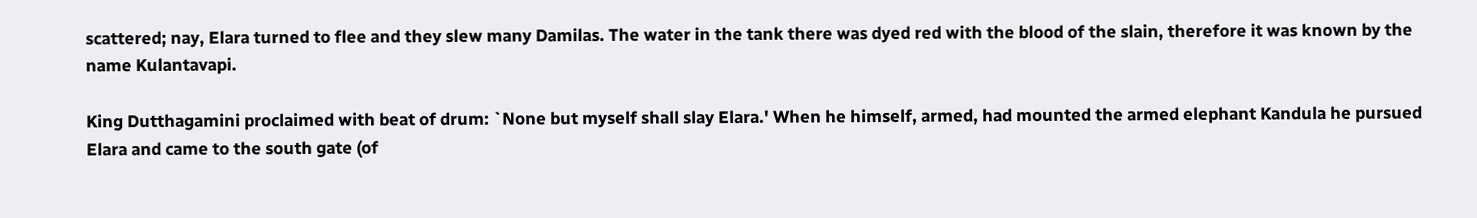scattered; nay, Elara turned to flee and they slew many Damilas. The water in the tank there was dyed red with the blood of the slain, therefore it was known by the name Kulantavapi.

King Dutthagamini proclaimed with beat of drum: `None but myself shall slay Elara.' When he himself, armed, had mounted the armed elephant Kandula he pursued Elara and came to the south gate (of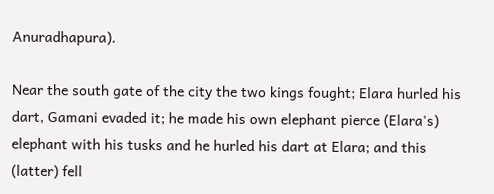Anuradhapura).

Near the south gate of the city the two kings fought; Elara hurled his dart, Gamani evaded it; he made his own elephant pierce (Elara's) elephant with his tusks and he hurled his dart at Elara; and this (latter) fell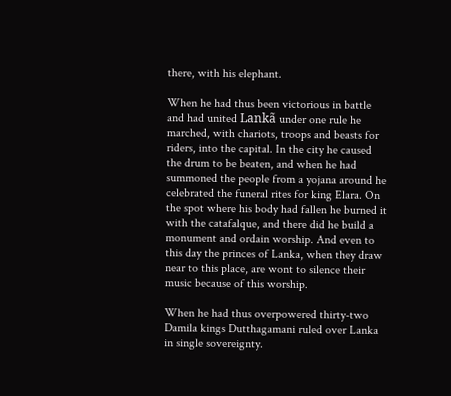there, with his elephant.

When he had thus been victorious in battle and had united Lankã under one rule he marched, with chariots, troops and beasts for riders, into the capital. In the city he caused the drum to be beaten, and when he had summoned the people from a yojana around he celebrated the funeral rites for king Elara. On the spot where his body had fallen he burned it with the catafalque, and there did he build a monument and ordain worship. And even to this day the princes of Lanka, when they draw near to this place, are wont to silence their music because of this worship.

When he had thus overpowered thirty-two Damila kings Dutthagamani ruled over Lanka in single sovereignty.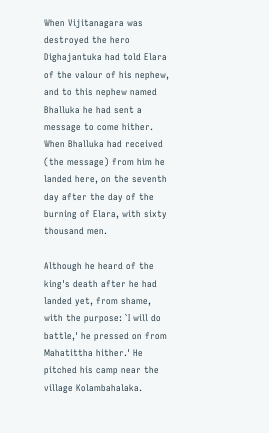When Vijitanagara was destroyed the hero Dighajantuka had told Elara of the valour of his nephew, and to this nephew named Bhalluka he had sent a message to come hither. When Bhalluka had received (the message) from him he landed here, on the seventh day after the day of the burning of Elara, with sixty thousand men.

Although he heard of the king's death after he had landed yet, from shame, with the purpose: `I will do battle,' he pressed on from Mahatittha hither.' He pitched his camp near the village Kolambahalaka.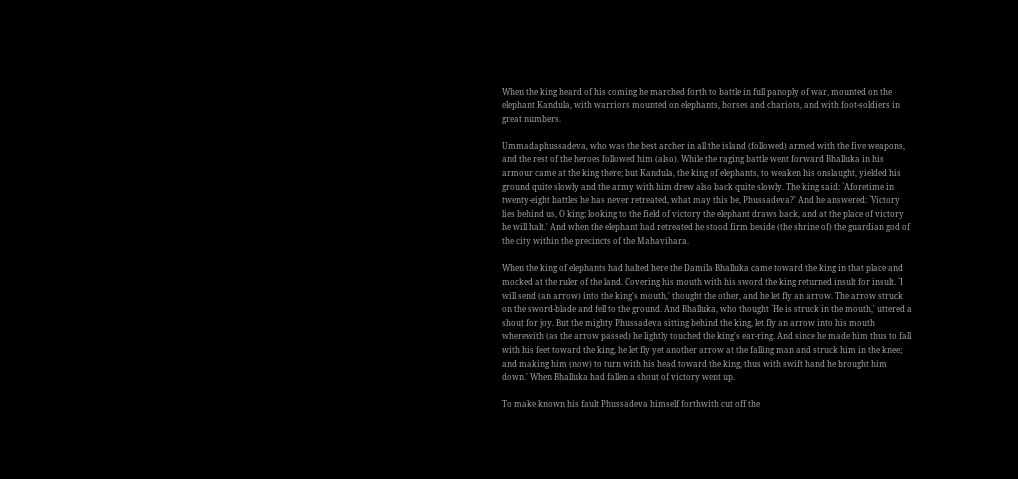When the king heard of his coming he marched forth to battle in full panoply of war, mounted on the elephant Kandula, with warriors mounted on elephants, horses and chariots, and with foot-soldiers in great numbers.

Ummadaphussadeva, who was the best archer in all the island (followed) armed with the five weapons, and the rest of the heroes followed him (also). While the raging battle went forward Bhalluka in his armour came at the king there; but Kandula, the king of elephants, to weaken his onslaught, yielded his ground quite slowly and the army with him drew also back quite slowly. The king said: `Aforetime in twenty-eight battles he has never retreated, what may this be, Phussadeva?' And he answered: `Victory lies behind us, O king; looking to the field of victory the elephant draws back, and at the place of victory he will halt.' And when the elephant had retreated he stood firm beside (the shrine of) the guardian god of the city within the precincts of the Mahavihara.

When the king of elephants had halted here the Damila Bhalluka came toward the king in that place and mocked at the ruler of the land. Covering his mouth with his sword the king returned insult for insult. `I will send (an arrow) into the king's mouth,' thought the other, and he let fly an arrow. The arrow struck on the sword-blade and fell to the ground. And Bhalluka, who thought `He is struck in the mouth,' uttered a shout for joy. But the mighty Phussadeva sitting behind the king, let fly an arrow into his mouth wherewith (as the arrow passed) he lightly touched the king's ear-ring. And since he made him thus to fall with his feet toward the king, he let fly yet another arrow at the falling man and struck him in the knee; and making him (now) to turn with his head toward the king, thus with swift hand he brought him down.' When Bhalluka had fallen a shout of victory went up.

To make known his fault Phussadeva himself forthwith cut off the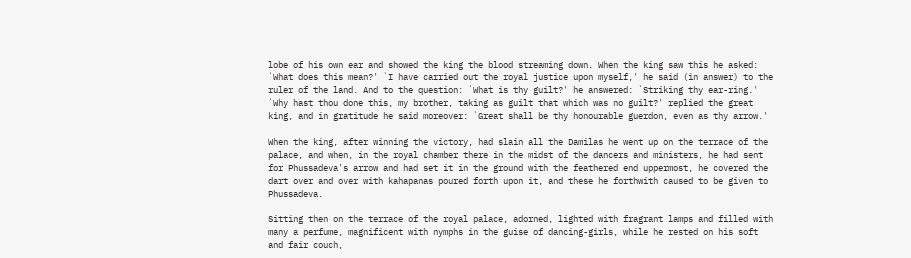lobe of his own ear and showed the king the blood streaming down. When the king saw this he asked: `What does this mean?' `I have carried out the royal justice upon myself,' he said (in answer) to the ruler of the land. And to the question: `What is thy guilt?' he answered: `Striking thy ear-ring.' `Why hast thou done this, my brother, taking as guilt that which was no guilt?' replied the great king, and in gratitude he said moreover: `Great shall be thy honourable guerdon, even as thy arrow.'

When the king, after winning the victory, had slain all the Damilas he went up on the terrace of the palace, and when, in the royal chamber there in the midst of the dancers and ministers, he had sent for Phussadeva's arrow and had set it in the ground with the feathered end uppermost, he covered the dart over and over with kahapanas poured forth upon it, and these he forthwith caused to be given to Phussadeva.

Sitting then on the terrace of the royal palace, adorned, lighted with fragrant lamps and filled with many a perfume, magnificent with nymphs in the guise of dancing-girls, while he rested on his soft and fair couch,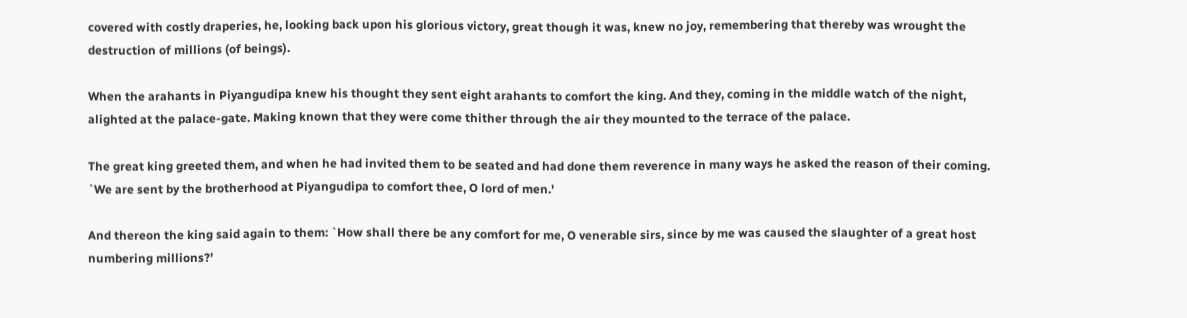covered with costly draperies, he, looking back upon his glorious victory, great though it was, knew no joy, remembering that thereby was wrought the destruction of millions (of beings).

When the arahants in Piyangudipa knew his thought they sent eight arahants to comfort the king. And they, coming in the middle watch of the night, alighted at the palace-gate. Making known that they were come thither through the air they mounted to the terrace of the palace.

The great king greeted them, and when he had invited them to be seated and had done them reverence in many ways he asked the reason of their coming. `We are sent by the brotherhood at Piyangudipa to comfort thee, O lord of men.'

And thereon the king said again to them: `How shall there be any comfort for me, O venerable sirs, since by me was caused the slaughter of a great host numbering millions?'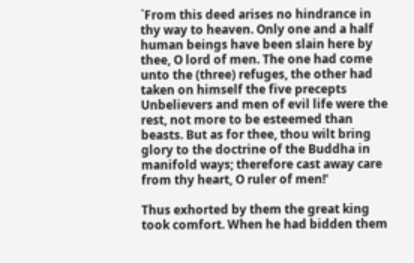`From this deed arises no hindrance in thy way to heaven. Only one and a half human beings have been slain here by thee, O lord of men. The one had come unto the (three) refuges, the other had taken on himself the five precepts Unbelievers and men of evil life were the rest, not more to be esteemed than beasts. But as for thee, thou wilt bring glory to the doctrine of the Buddha in manifold ways; therefore cast away care from thy heart, O ruler of men!'

Thus exhorted by them the great king took comfort. When he had bidden them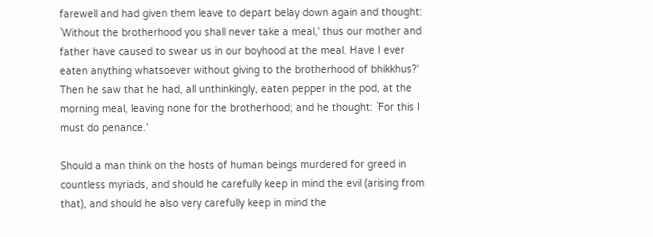farewell and had given them leave to depart belay down again and thought: `Without the brotherhood you shall never take a meal,' thus our mother and father have caused to swear us in our boyhood at the meal. Have I ever eaten anything whatsoever without giving to the brotherhood of bhikkhus?' Then he saw that he had, all unthinkingly, eaten pepper in the pod, at the morning meal, leaving none for the brotherhood; and he thought: `For this I must do penance.'

Should a man think on the hosts of human beings murdered for greed in countless myriads, and should he carefully keep in mind the evil (arising from that), and should he also very carefully keep in mind the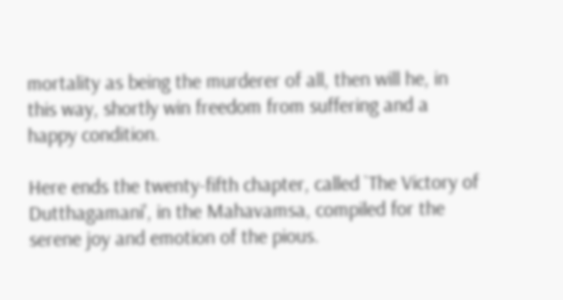mortality as being the murderer of all, then will he, in this way, shortly win freedom from suffering and a happy condition.

Here ends the twenty-fifth chapter, called `The Victory of Dutthagamani', in the Mahavamsa, compiled for the serene joy and emotion of the pious.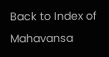Back to Index of Mahavansa